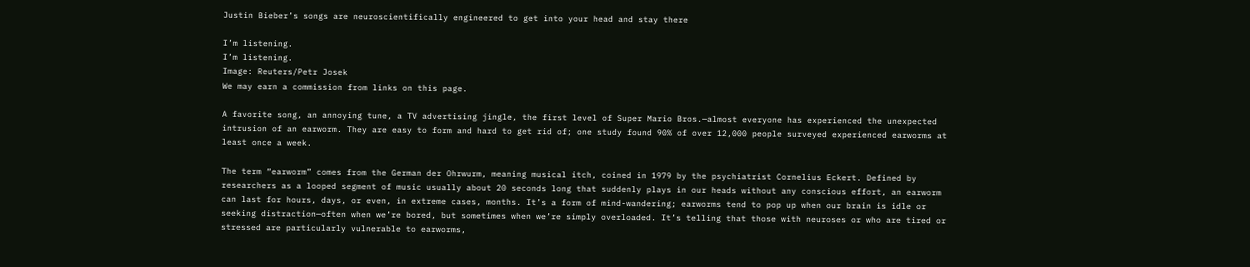Justin Bieber’s songs are neuroscientifically engineered to get into your head and stay there

I’m listening.
I’m listening.
Image: Reuters/Petr Josek
We may earn a commission from links on this page.

A favorite song, an annoying tune, a TV advertising jingle, the first level of Super Mario Bros.—almost everyone has experienced the unexpected intrusion of an earworm. They are easy to form and hard to get rid of; one study found 90% of over 12,000 people surveyed experienced earworms at least once a week.

The term “earworm” comes from the German der Ohrwurm, meaning musical itch, coined in 1979 by the psychiatrist Cornelius Eckert. Defined by researchers as a looped segment of music usually about 20 seconds long that suddenly plays in our heads without any conscious effort, an earworm can last for hours, days, or even, in extreme cases, months. It’s a form of mind-wandering; earworms tend to pop up when our brain is idle or seeking distraction—often when we’re bored, but sometimes when we’re simply overloaded. It’s telling that those with neuroses or who are tired or stressed are particularly vulnerable to earworms,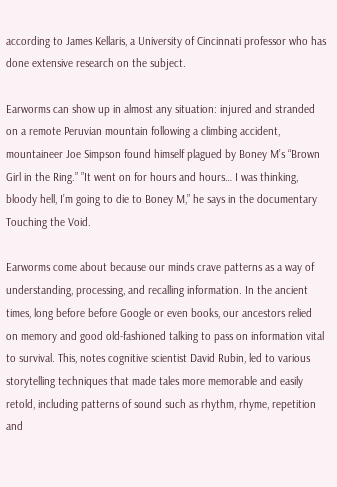according to James Kellaris, a University of Cincinnati professor who has done extensive research on the subject.

Earworms can show up in almost any situation: injured and stranded on a remote Peruvian mountain following a climbing accident, mountaineer Joe Simpson found himself plagued by Boney M’s “Brown Girl in the Ring.” ”It went on for hours and hours… I was thinking, bloody hell, I’m going to die to Boney M,” he says in the documentary Touching the Void.

Earworms come about because our minds crave patterns as a way of understanding, processing, and recalling information. In the ancient times, long before before Google or even books, our ancestors relied on memory and good old-fashioned talking to pass on information vital to survival. This, notes cognitive scientist David Rubin, led to various storytelling techniques that made tales more memorable and easily retold, including patterns of sound such as rhythm, rhyme, repetition and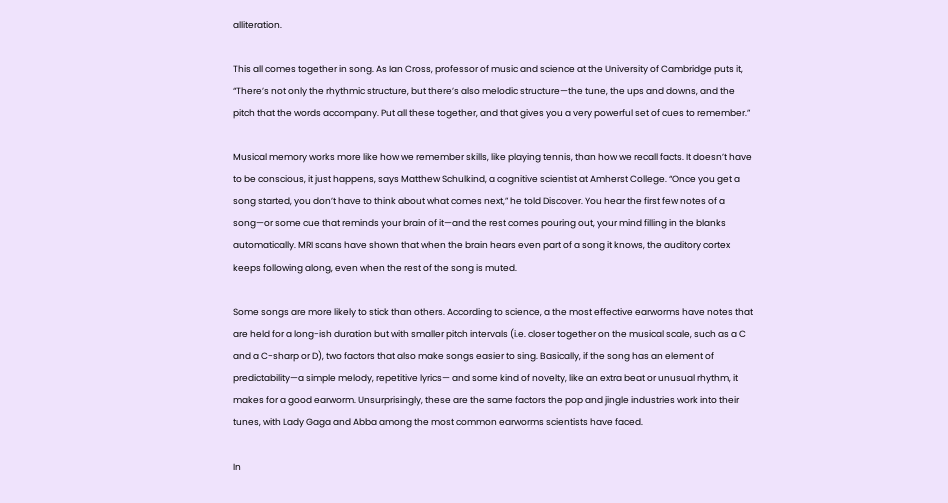alliteration.

This all comes together in song. As Ian Cross, professor of music and science at the University of Cambridge puts it, “There’s not only the rhythmic structure, but there’s also melodic structure—the tune, the ups and downs, and the pitch that the words accompany. Put all these together, and that gives you a very powerful set of cues to remember.”

Musical memory works more like how we remember skills, like playing tennis, than how we recall facts. It doesn’t have to be conscious, it just happens, says Matthew Schulkind, a cognitive scientist at Amherst College. “Once you get a song started, you don’t have to think about what comes next,” he told Discover. You hear the first few notes of a song—or some cue that reminds your brain of it—and the rest comes pouring out, your mind filling in the blanks automatically. MRI scans have shown that when the brain hears even part of a song it knows, the auditory cortex keeps following along, even when the rest of the song is muted.

Some songs are more likely to stick than others. According to science, a the most effective earworms have notes that are held for a long-ish duration but with smaller pitch intervals (i.e. closer together on the musical scale, such as a C and a C-sharp or D), two factors that also make songs easier to sing. Basically, if the song has an element of predictability—a simple melody, repetitive lyrics— and some kind of novelty, like an extra beat or unusual rhythm, it makes for a good earworm. Unsurprisingly, these are the same factors the pop and jingle industries work into their tunes, with Lady Gaga and Abba among the most common earworms scientists have faced.

In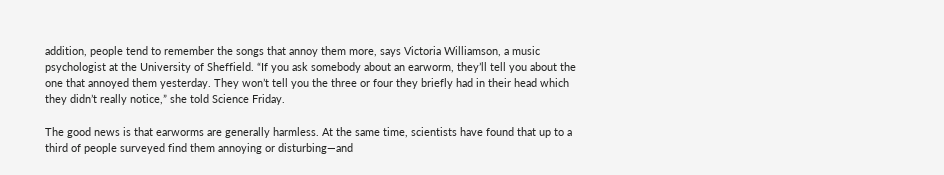addition, people tend to remember the songs that annoy them more, says Victoria Williamson, a music psychologist at the University of Sheffield. “If you ask somebody about an earworm, they’ll tell you about the one that annoyed them yesterday. They won’t tell you the three or four they briefly had in their head which they didn’t really notice,” she told Science Friday.

The good news is that earworms are generally harmless. At the same time, scientists have found that up to a third of people surveyed find them annoying or disturbing—and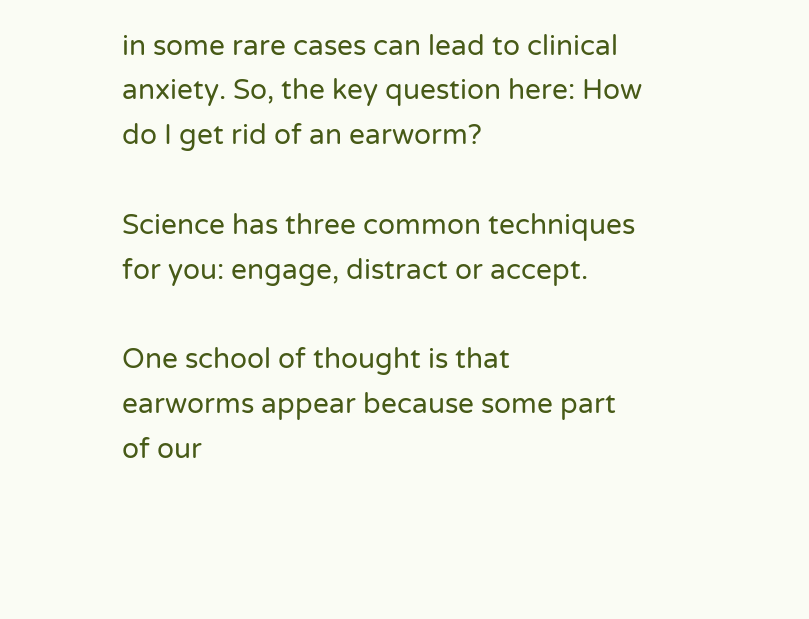in some rare cases can lead to clinical anxiety. So, the key question here: How do I get rid of an earworm?

Science has three common techniques for you: engage, distract or accept.

One school of thought is that earworms appear because some part of our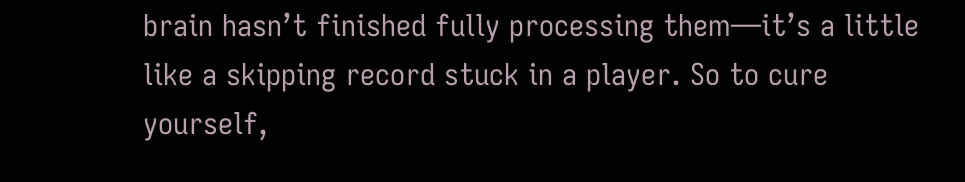brain hasn’t finished fully processing them—it’s a little like a skipping record stuck in a player. So to cure yourself,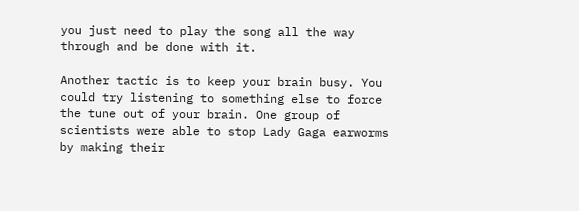you just need to play the song all the way through and be done with it.

Another tactic is to keep your brain busy. You could try listening to something else to force the tune out of your brain. One group of scientists were able to stop Lady Gaga earworms by making their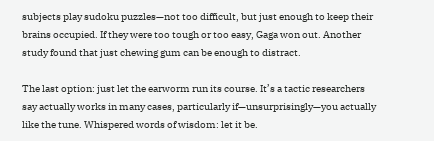subjects play sudoku puzzles—not too difficult, but just enough to keep their brains occupied. If they were too tough or too easy, Gaga won out. Another study found that just chewing gum can be enough to distract.

The last option: just let the earworm run its course. It’s a tactic researchers say actually works in many cases, particularly if—unsurprisingly—you actually like the tune. Whispered words of wisdom: let it be.